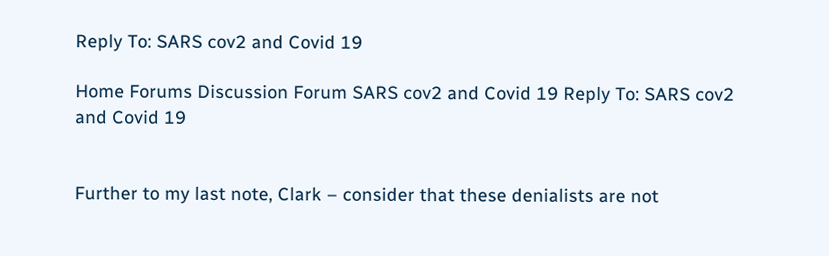Reply To: SARS cov2 and Covid 19

Home Forums Discussion Forum SARS cov2 and Covid 19 Reply To: SARS cov2 and Covid 19


Further to my last note, Clark – consider that these denialists are not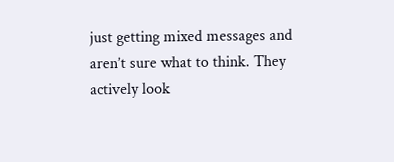just getting mixed messages and aren’t sure what to think. They actively look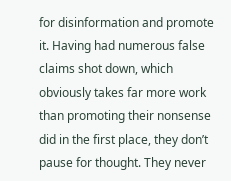for disinformation and promote it. Having had numerous false claims shot down, which obviously takes far more work than promoting their nonsense did in the first place, they don’t pause for thought. They never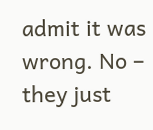admit it was wrong. No – they just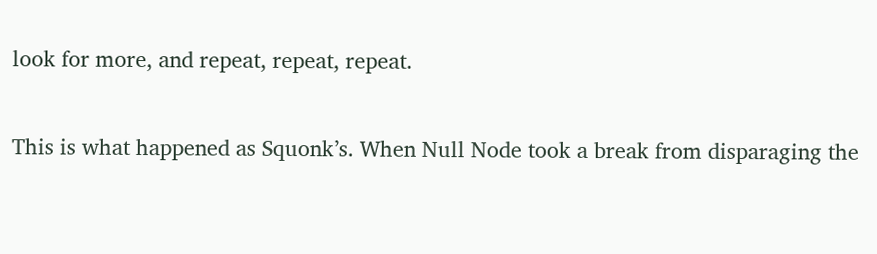look for more, and repeat, repeat, repeat.

This is what happened as Squonk’s. When Null Node took a break from disparaging the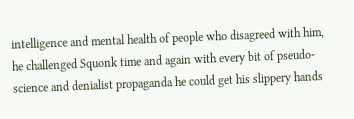intelligence and mental health of people who disagreed with him, he challenged Squonk time and again with every bit of pseudo-science and denialist propaganda he could get his slippery hands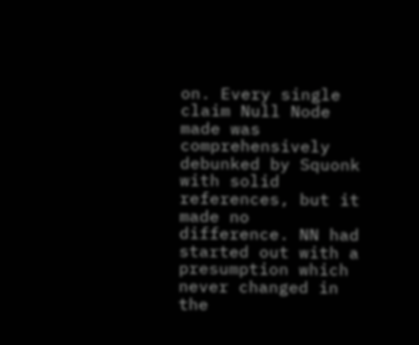on. Every single claim Null Node made was comprehensively debunked by Squonk with solid references, but it made no difference. NN had started out with a presumption which never changed in the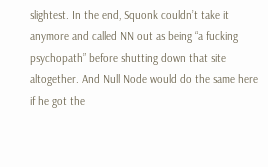slightest. In the end, Squonk couldn’t take it anymore and called NN out as being “a fucking psychopath” before shutting down that site altogether. And Null Node would do the same here if he got the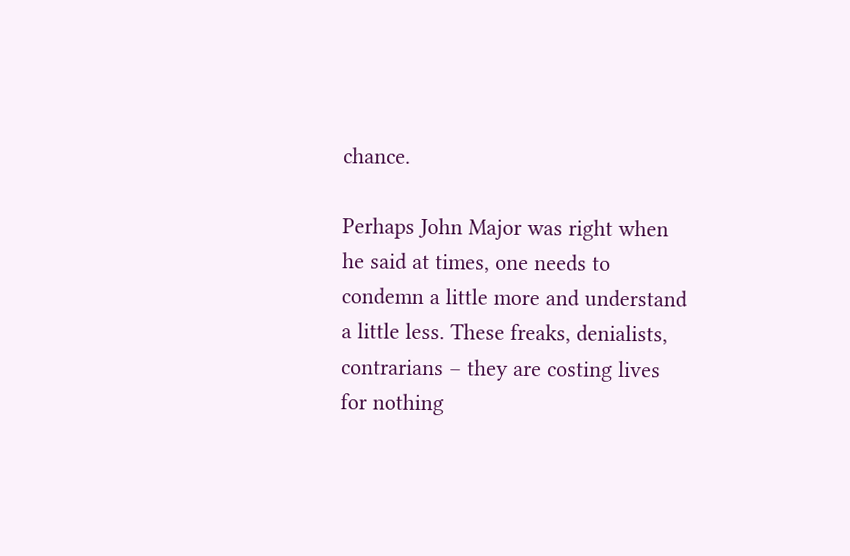chance.

Perhaps John Major was right when he said at times, one needs to condemn a little more and understand a little less. These freaks, denialists, contrarians – they are costing lives for nothing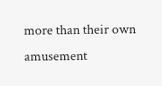more than their own amusement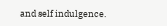and self indulgence.